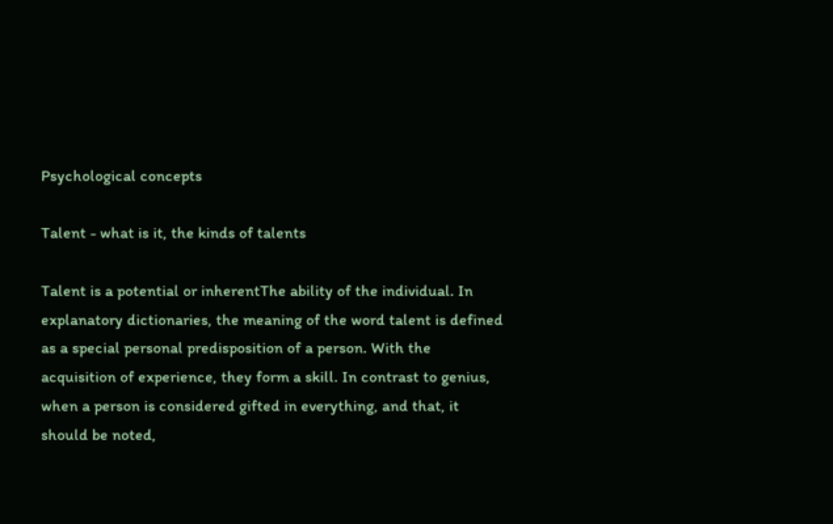Psychological concepts

Talent - what is it, the kinds of talents

Talent is a potential or inherentThe ability of the individual. In explanatory dictionaries, the meaning of the word talent is defined as a special personal predisposition of a person. With the acquisition of experience, they form a skill. In contrast to genius, when a person is considered gifted in everything, and that, it should be noted,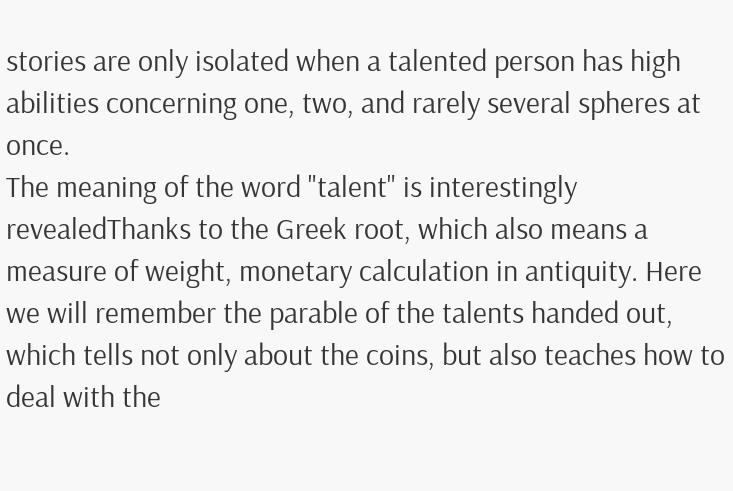stories are only isolated when a talented person has high abilities concerning one, two, and rarely several spheres at once.
The meaning of the word "talent" is interestingly revealedThanks to the Greek root, which also means a measure of weight, monetary calculation in antiquity. Here we will remember the parable of the talents handed out, which tells not only about the coins, but also teaches how to deal with the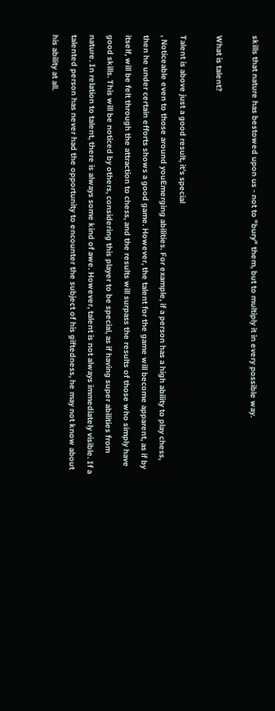skills that nature has bestowed upon us - not to "bury" them, but to multiply it in every possible way.

What is talent?

Talent is above just a good result, it's special
, Noticeable even to those around youEmerging abilities. For example, if a person has a high ability to play chess, then he under certain efforts shows a good game. However, the talent for the game will become apparent, as if by itself, will be felt through the attraction to chess, and the results will surpass the results of those who simply have good skills. This will be noticed by others, considering this player to be special, as if having super abilities from nature. In relation to talent, there is always some kind of awe. However, talent is not always immediately visible. If a talented person has never had the opportunity to encounter the subject of his giftedness, he may not know about his ability at all.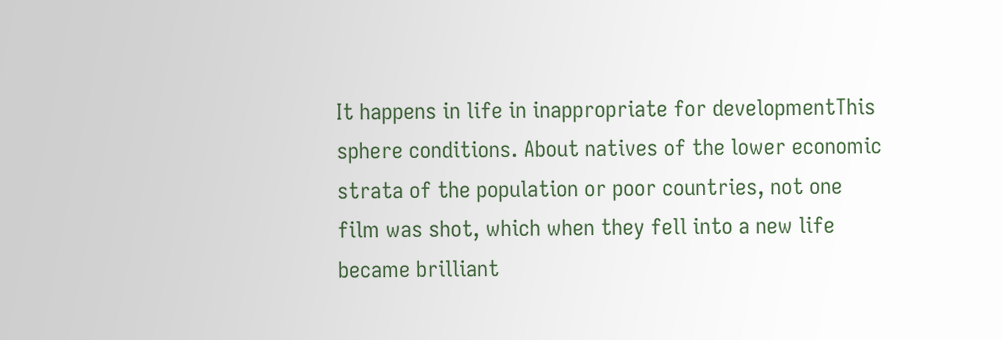It happens in life in inappropriate for developmentThis sphere conditions. About natives of the lower economic strata of the population or poor countries, not one film was shot, which when they fell into a new life became brilliant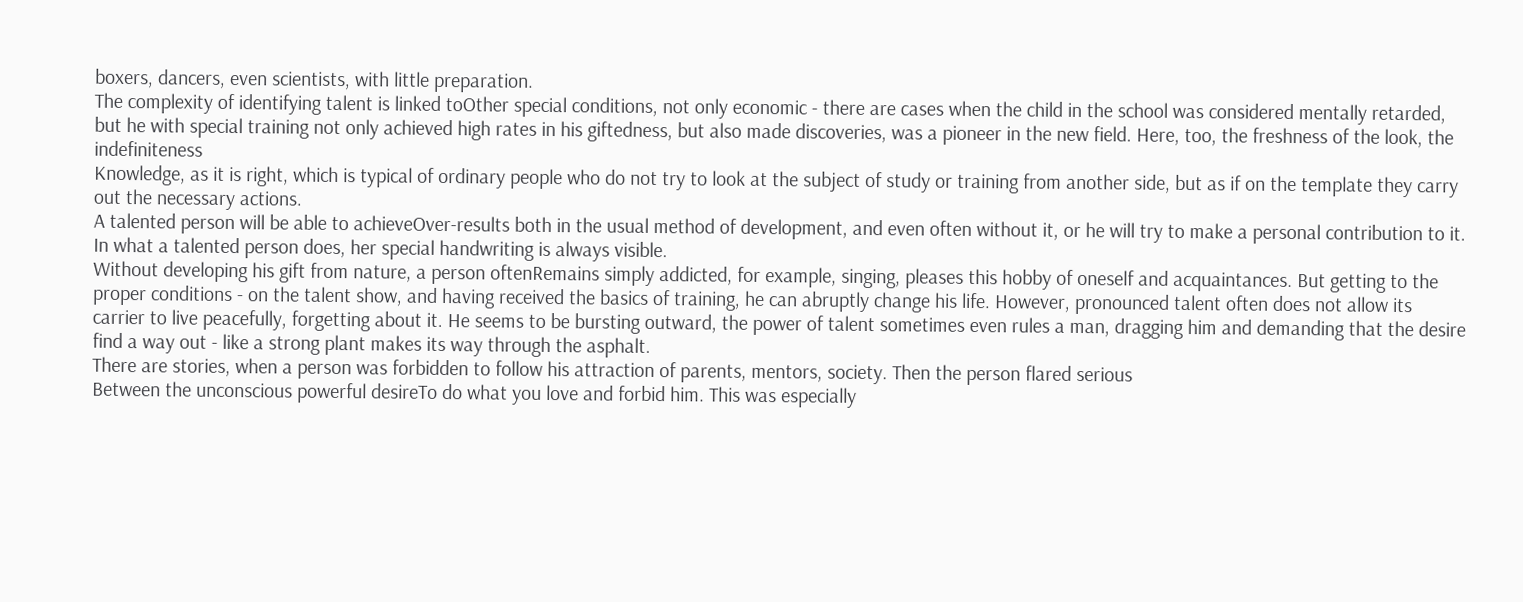boxers, dancers, even scientists, with little preparation.
The complexity of identifying talent is linked toOther special conditions, not only economic - there are cases when the child in the school was considered mentally retarded, but he with special training not only achieved high rates in his giftedness, but also made discoveries, was a pioneer in the new field. Here, too, the freshness of the look, the indefiniteness
Knowledge, as it is right, which is typical of ordinary people who do not try to look at the subject of study or training from another side, but as if on the template they carry out the necessary actions.
A talented person will be able to achieveOver-results both in the usual method of development, and even often without it, or he will try to make a personal contribution to it. In what a talented person does, her special handwriting is always visible.
Without developing his gift from nature, a person oftenRemains simply addicted, for example, singing, pleases this hobby of oneself and acquaintances. But getting to the proper conditions - on the talent show, and having received the basics of training, he can abruptly change his life. However, pronounced talent often does not allow its carrier to live peacefully, forgetting about it. He seems to be bursting outward, the power of talent sometimes even rules a man, dragging him and demanding that the desire find a way out - like a strong plant makes its way through the asphalt.
There are stories, when a person was forbidden to follow his attraction of parents, mentors, society. Then the person flared serious
Between the unconscious powerful desireTo do what you love and forbid him. This was especially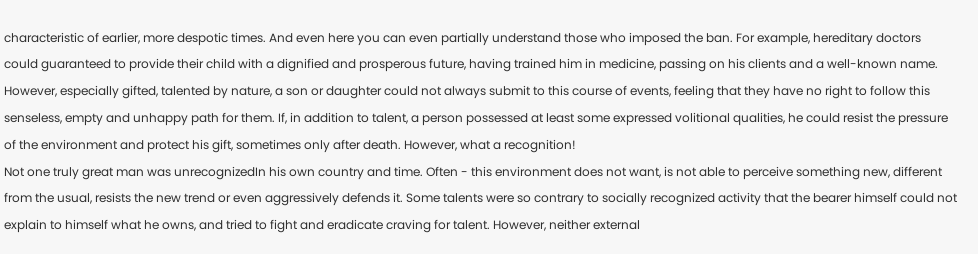characteristic of earlier, more despotic times. And even here you can even partially understand those who imposed the ban. For example, hereditary doctors could guaranteed to provide their child with a dignified and prosperous future, having trained him in medicine, passing on his clients and a well-known name. However, especially gifted, talented by nature, a son or daughter could not always submit to this course of events, feeling that they have no right to follow this senseless, empty and unhappy path for them. If, in addition to talent, a person possessed at least some expressed volitional qualities, he could resist the pressure of the environment and protect his gift, sometimes only after death. However, what a recognition!
Not one truly great man was unrecognizedIn his own country and time. Often - this environment does not want, is not able to perceive something new, different from the usual, resists the new trend or even aggressively defends it. Some talents were so contrary to socially recognized activity that the bearer himself could not explain to himself what he owns, and tried to fight and eradicate craving for talent. However, neither external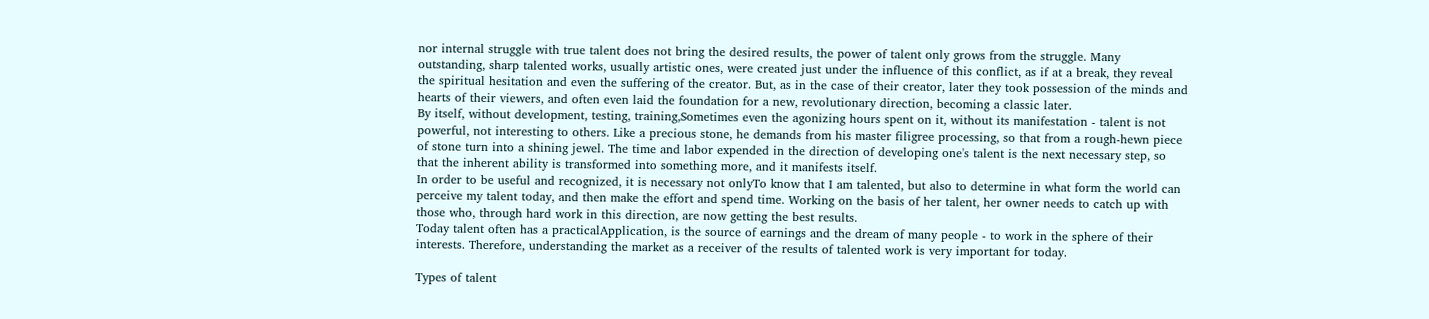nor internal struggle with true talent does not bring the desired results, the power of talent only grows from the struggle. Many outstanding, sharp talented works, usually artistic ones, were created just under the influence of this conflict, as if at a break, they reveal the spiritual hesitation and even the suffering of the creator. But, as in the case of their creator, later they took possession of the minds and hearts of their viewers, and often even laid the foundation for a new, revolutionary direction, becoming a classic later.
By itself, without development, testing, training,Sometimes even the agonizing hours spent on it, without its manifestation - talent is not powerful, not interesting to others. Like a precious stone, he demands from his master filigree processing, so that from a rough-hewn piece of stone turn into a shining jewel. The time and labor expended in the direction of developing one's talent is the next necessary step, so that the inherent ability is transformed into something more, and it manifests itself.
In order to be useful and recognized, it is necessary not onlyTo know that I am talented, but also to determine in what form the world can perceive my talent today, and then make the effort and spend time. Working on the basis of her talent, her owner needs to catch up with those who, through hard work in this direction, are now getting the best results.
Today talent often has a practicalApplication, is the source of earnings and the dream of many people - to work in the sphere of their interests. Therefore, understanding the market as a receiver of the results of talented work is very important for today.

Types of talent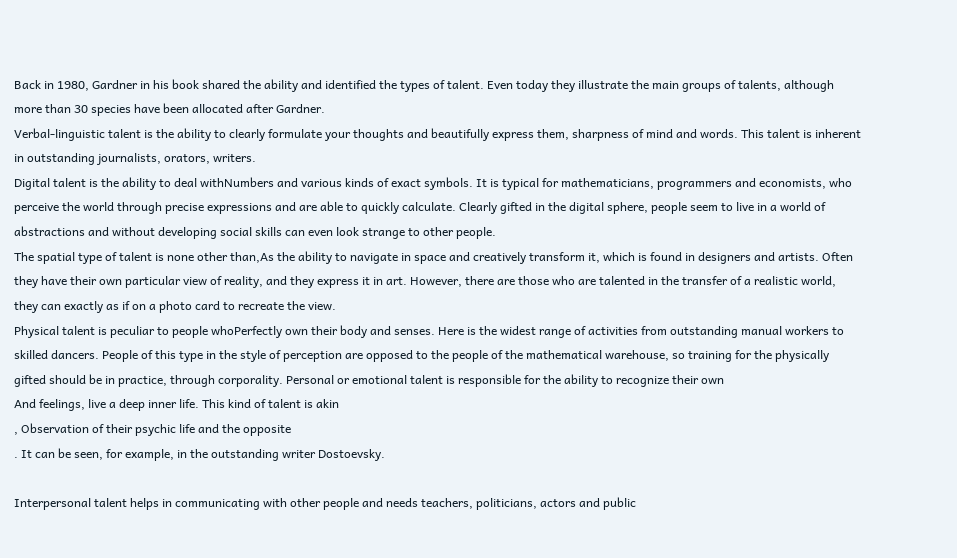Back in 1980, Gardner in his book shared the ability and identified the types of talent. Even today they illustrate the main groups of talents, although more than 30 species have been allocated after Gardner.
Verbal-linguistic talent is the ability to clearly formulate your thoughts and beautifully express them, sharpness of mind and words. This talent is inherent in outstanding journalists, orators, writers.
Digital talent is the ability to deal withNumbers and various kinds of exact symbols. It is typical for mathematicians, programmers and economists, who perceive the world through precise expressions and are able to quickly calculate. Clearly gifted in the digital sphere, people seem to live in a world of abstractions and without developing social skills can even look strange to other people.
The spatial type of talent is none other than,As the ability to navigate in space and creatively transform it, which is found in designers and artists. Often they have their own particular view of reality, and they express it in art. However, there are those who are talented in the transfer of a realistic world, they can exactly as if on a photo card to recreate the view.
Physical talent is peculiar to people whoPerfectly own their body and senses. Here is the widest range of activities from outstanding manual workers to skilled dancers. People of this type in the style of perception are opposed to the people of the mathematical warehouse, so training for the physically gifted should be in practice, through corporality. Personal or emotional talent is responsible for the ability to recognize their own
And feelings, live a deep inner life. This kind of talent is akin
, Observation of their psychic life and the opposite
. It can be seen, for example, in the outstanding writer Dostoevsky.

Interpersonal talent helps in communicating with other people and needs teachers, politicians, actors and public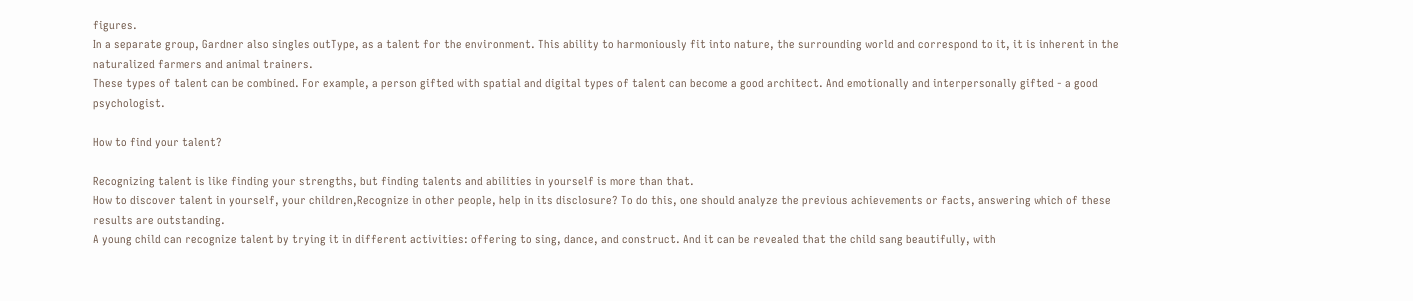figures.
In a separate group, Gardner also singles outType, as a talent for the environment. This ability to harmoniously fit into nature, the surrounding world and correspond to it, it is inherent in the naturalized farmers and animal trainers.
These types of talent can be combined. For example, a person gifted with spatial and digital types of talent can become a good architect. And emotionally and interpersonally gifted - a good psychologist.

How to find your talent?

Recognizing talent is like finding your strengths, but finding talents and abilities in yourself is more than that.
How to discover talent in yourself, your children,Recognize in other people, help in its disclosure? To do this, one should analyze the previous achievements or facts, answering which of these results are outstanding.
A young child can recognize talent by trying it in different activities: offering to sing, dance, and construct. And it can be revealed that the child sang beautifully, with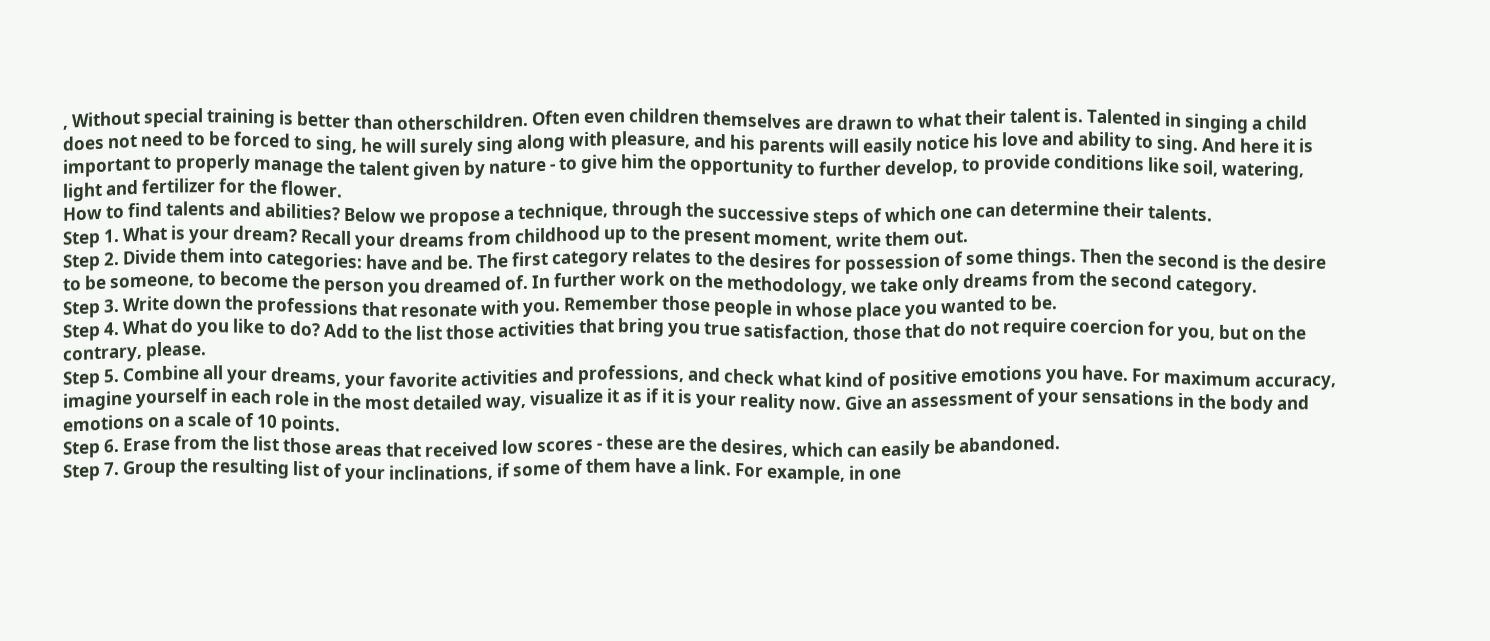, Without special training is better than otherschildren. Often even children themselves are drawn to what their talent is. Talented in singing a child does not need to be forced to sing, he will surely sing along with pleasure, and his parents will easily notice his love and ability to sing. And here it is important to properly manage the talent given by nature - to give him the opportunity to further develop, to provide conditions like soil, watering, light and fertilizer for the flower.
How to find talents and abilities? Below we propose a technique, through the successive steps of which one can determine their talents.
Step 1. What is your dream? Recall your dreams from childhood up to the present moment, write them out.
Step 2. Divide them into categories: have and be. The first category relates to the desires for possession of some things. Then the second is the desire to be someone, to become the person you dreamed of. In further work on the methodology, we take only dreams from the second category.
Step 3. Write down the professions that resonate with you. Remember those people in whose place you wanted to be.
Step 4. What do you like to do? Add to the list those activities that bring you true satisfaction, those that do not require coercion for you, but on the contrary, please.
Step 5. Combine all your dreams, your favorite activities and professions, and check what kind of positive emotions you have. For maximum accuracy, imagine yourself in each role in the most detailed way, visualize it as if it is your reality now. Give an assessment of your sensations in the body and emotions on a scale of 10 points.
Step 6. Erase from the list those areas that received low scores - these are the desires, which can easily be abandoned.
Step 7. Group the resulting list of your inclinations, if some of them have a link. For example, in one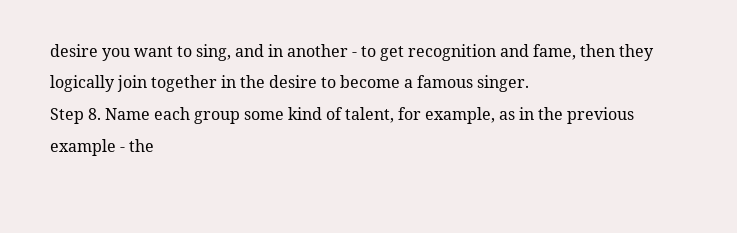desire you want to sing, and in another - to get recognition and fame, then they logically join together in the desire to become a famous singer.
Step 8. Name each group some kind of talent, for example, as in the previous example - the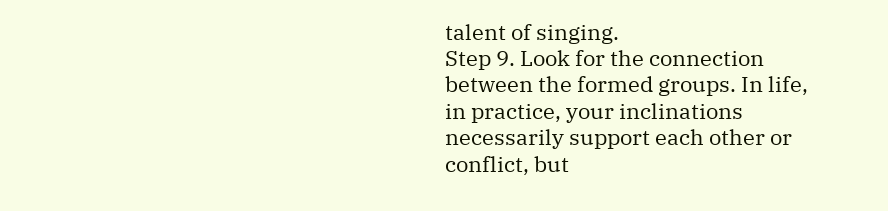talent of singing.
Step 9. Look for the connection between the formed groups. In life, in practice, your inclinations necessarily support each other or conflict, but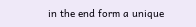in the end form a unique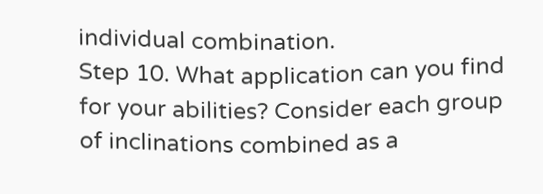individual combination.
Step 10. What application can you find for your abilities? Consider each group of inclinations combined as a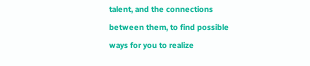talent, and the connections between them, to find possible ways for you to realize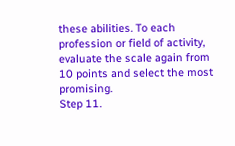these abilities. To each profession or field of activity, evaluate the scale again from 10 points and select the most promising.
Step 11.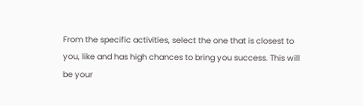From the specific activities, select the one that is closest to you, like and has high chances to bring you success. This will be your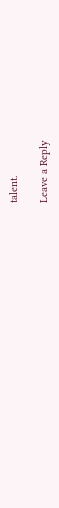talent.

Leave a Reply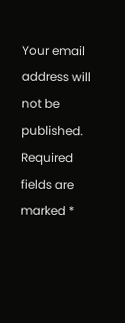Your email address will not be published. Required fields are marked *